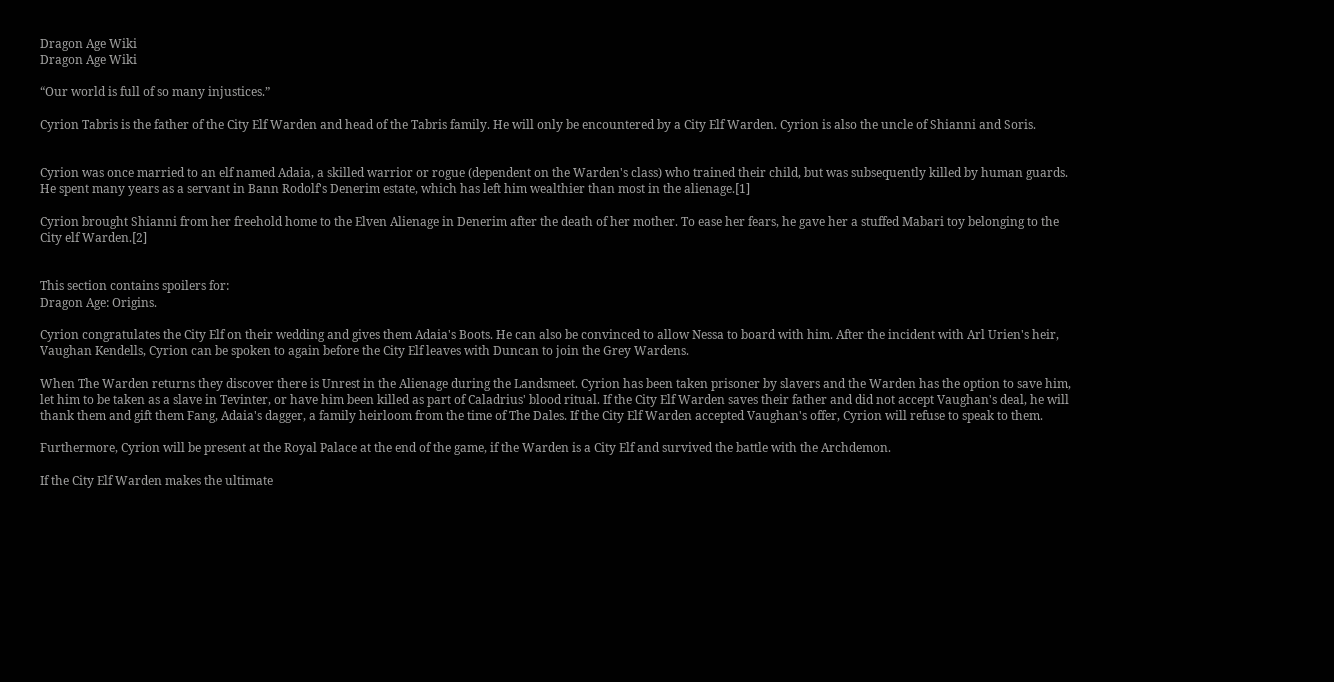Dragon Age Wiki
Dragon Age Wiki

“Our world is full of so many injustices.”

Cyrion Tabris is the father of the City Elf Warden and head of the Tabris family. He will only be encountered by a City Elf Warden. Cyrion is also the uncle of Shianni and Soris.


Cyrion was once married to an elf named Adaia, a skilled warrior or rogue (dependent on the Warden's class) who trained their child, but was subsequently killed by human guards. He spent many years as a servant in Bann Rodolf's Denerim estate, which has left him wealthier than most in the alienage.[1]

Cyrion brought Shianni from her freehold home to the Elven Alienage in Denerim after the death of her mother. To ease her fears, he gave her a stuffed Mabari toy belonging to the City elf Warden.[2]


This section contains spoilers for:
Dragon Age: Origins.

Cyrion congratulates the City Elf on their wedding and gives them Adaia's Boots. He can also be convinced to allow Nessa to board with him. After the incident with Arl Urien's heir, Vaughan Kendells, Cyrion can be spoken to again before the City Elf leaves with Duncan to join the Grey Wardens.

When The Warden returns they discover there is Unrest in the Alienage during the Landsmeet. Cyrion has been taken prisoner by slavers and the Warden has the option to save him, let him to be taken as a slave in Tevinter, or have him been killed as part of Caladrius' blood ritual. If the City Elf Warden saves their father and did not accept Vaughan's deal, he will thank them and gift them Fang, Adaia's dagger, a family heirloom from the time of The Dales. If the City Elf Warden accepted Vaughan's offer, Cyrion will refuse to speak to them.

Furthermore, Cyrion will be present at the Royal Palace at the end of the game, if the Warden is a City Elf and survived the battle with the Archdemon.

If the City Elf Warden makes the ultimate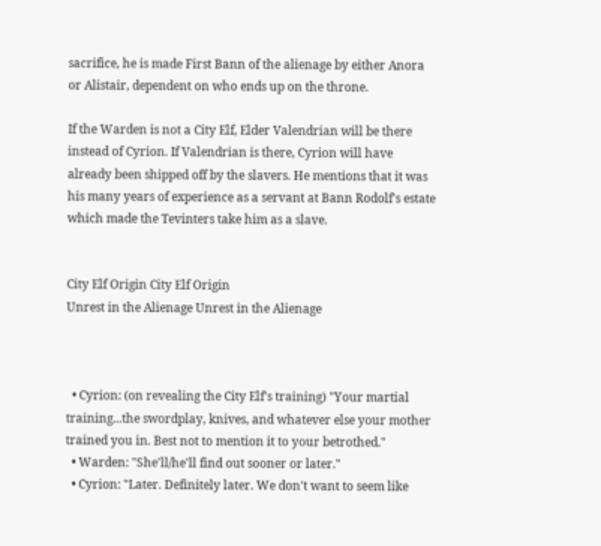sacrifice, he is made First Bann of the alienage by either Anora or Alistair, dependent on who ends up on the throne.

If the Warden is not a City Elf, Elder Valendrian will be there instead of Cyrion. If Valendrian is there, Cyrion will have already been shipped off by the slavers. He mentions that it was his many years of experience as a servant at Bann Rodolf's estate which made the Tevinters take him as a slave.


City Elf Origin City Elf Origin
Unrest in the Alienage Unrest in the Alienage



  • Cyrion: (on revealing the City Elf's training) "Your martial training...the swordplay, knives, and whatever else your mother trained you in. Best not to mention it to your betrothed."
  • Warden: "She'll/he'll find out sooner or later."
  • Cyrion: "Later. Definitely later. We don't want to seem like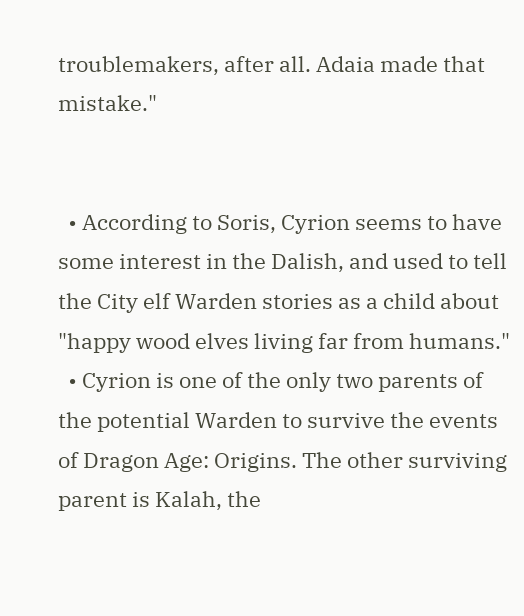troublemakers, after all. Adaia made that mistake."


  • According to Soris, Cyrion seems to have some interest in the Dalish, and used to tell the City elf Warden stories as a child about "happy wood elves living far from humans."
  • Cyrion is one of the only two parents of the potential Warden to survive the events of Dragon Age: Origins. The other surviving parent is Kalah, the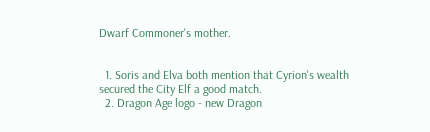Dwarf Commoner's mother.


  1. Soris and Elva both mention that Cyrion's wealth secured the City Elf a good match.
  2. Dragon Age logo - new Dragon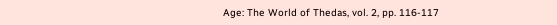Age: The World of Thedas, vol. 2, pp. 116-117